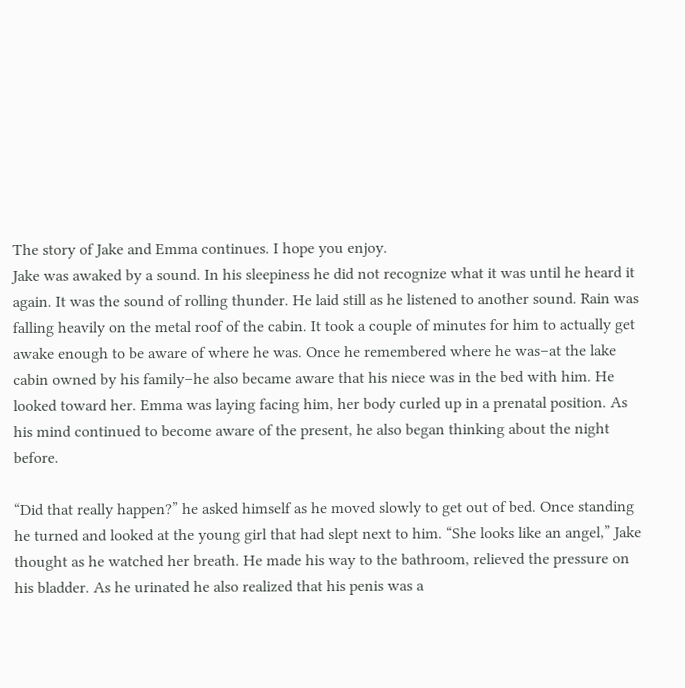The story of Jake and Emma continues. I hope you enjoy.
Jake was awaked by a sound. In his sleepiness he did not recognize what it was until he heard it again. It was the sound of rolling thunder. He laid still as he listened to another sound. Rain was falling heavily on the metal roof of the cabin. It took a couple of minutes for him to actually get awake enough to be aware of where he was. Once he remembered where he was–at the lake cabin owned by his family–he also became aware that his niece was in the bed with him. He looked toward her. Emma was laying facing him, her body curled up in a prenatal position. As his mind continued to become aware of the present, he also began thinking about the night before.

“Did that really happen?” he asked himself as he moved slowly to get out of bed. Once standing he turned and looked at the young girl that had slept next to him. “She looks like an angel,” Jake thought as he watched her breath. He made his way to the bathroom, relieved the pressure on his bladder. As he urinated he also realized that his penis was a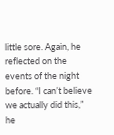little sore. Again, he reflected on the events of the night before. “I can’t believe we actually did this,” he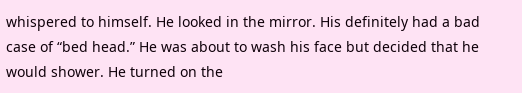whispered to himself. He looked in the mirror. His definitely had a bad case of “bed head.” He was about to wash his face but decided that he would shower. He turned on the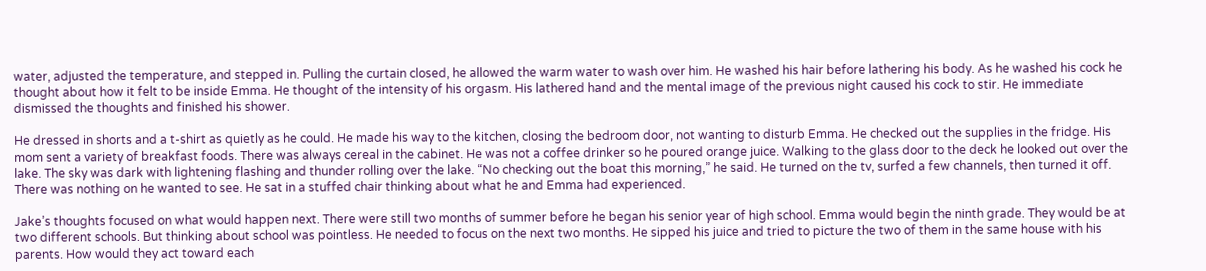water, adjusted the temperature, and stepped in. Pulling the curtain closed, he allowed the warm water to wash over him. He washed his hair before lathering his body. As he washed his cock he thought about how it felt to be inside Emma. He thought of the intensity of his orgasm. His lathered hand and the mental image of the previous night caused his cock to stir. He immediate dismissed the thoughts and finished his shower.

He dressed in shorts and a t-shirt as quietly as he could. He made his way to the kitchen, closing the bedroom door, not wanting to disturb Emma. He checked out the supplies in the fridge. His mom sent a variety of breakfast foods. There was always cereal in the cabinet. He was not a coffee drinker so he poured orange juice. Walking to the glass door to the deck he looked out over the lake. The sky was dark with lightening flashing and thunder rolling over the lake. “No checking out the boat this morning,” he said. He turned on the tv, surfed a few channels, then turned it off. There was nothing on he wanted to see. He sat in a stuffed chair thinking about what he and Emma had experienced.

Jake’s thoughts focused on what would happen next. There were still two months of summer before he began his senior year of high school. Emma would begin the ninth grade. They would be at two different schools. But thinking about school was pointless. He needed to focus on the next two months. He sipped his juice and tried to picture the two of them in the same house with his parents. How would they act toward each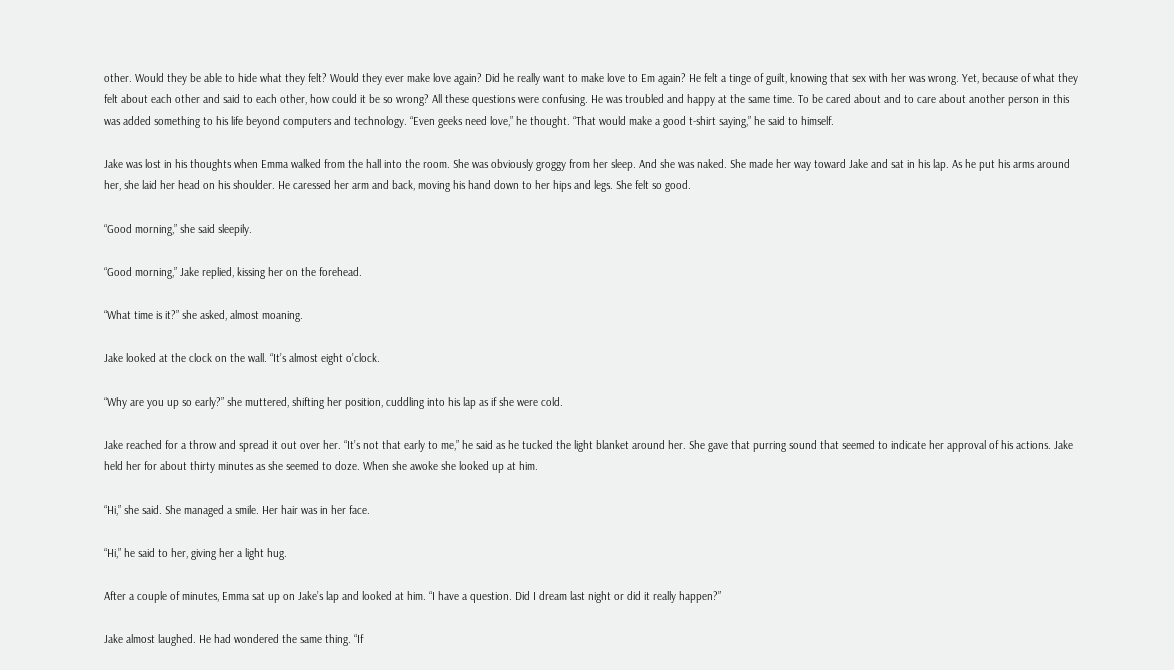other. Would they be able to hide what they felt? Would they ever make love again? Did he really want to make love to Em again? He felt a tinge of guilt, knowing that sex with her was wrong. Yet, because of what they felt about each other and said to each other, how could it be so wrong? All these questions were confusing. He was troubled and happy at the same time. To be cared about and to care about another person in this was added something to his life beyond computers and technology. “Even geeks need love,” he thought. “That would make a good t-shirt saying,” he said to himself.

Jake was lost in his thoughts when Emma walked from the hall into the room. She was obviously groggy from her sleep. And she was naked. She made her way toward Jake and sat in his lap. As he put his arms around her, she laid her head on his shoulder. He caressed her arm and back, moving his hand down to her hips and legs. She felt so good.

“Good morning,” she said sleepily.

“Good morning,” Jake replied, kissing her on the forehead.

“What time is it?” she asked, almost moaning.

Jake looked at the clock on the wall. “It’s almost eight o’clock.

“Why are you up so early?” she muttered, shifting her position, cuddling into his lap as if she were cold.

Jake reached for a throw and spread it out over her. “It’s not that early to me,” he said as he tucked the light blanket around her. She gave that purring sound that seemed to indicate her approval of his actions. Jake held her for about thirty minutes as she seemed to doze. When she awoke she looked up at him.

“Hi,” she said. She managed a smile. Her hair was in her face.

“Hi,” he said to her, giving her a light hug.

After a couple of minutes, Emma sat up on Jake’s lap and looked at him. “I have a question. Did I dream last night or did it really happen?”

Jake almost laughed. He had wondered the same thing. “If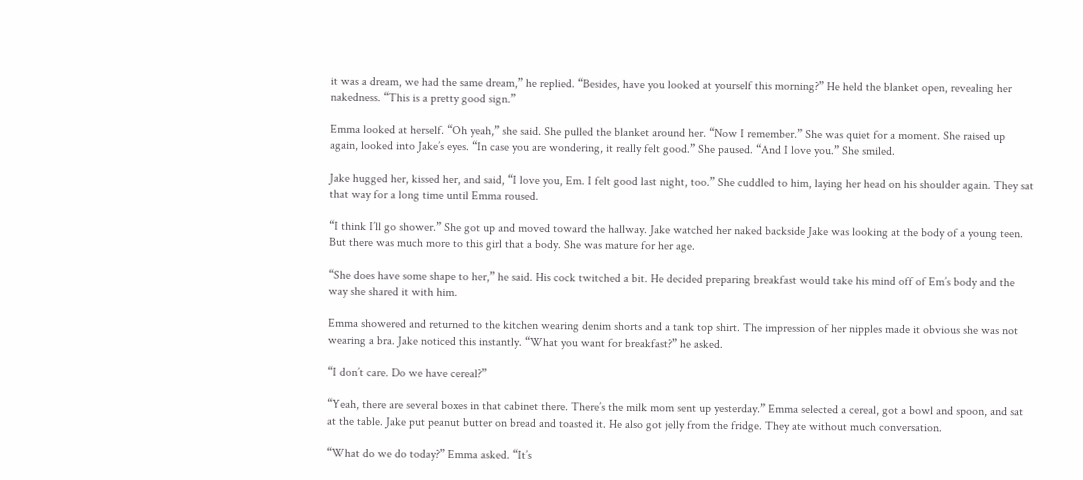it was a dream, we had the same dream,” he replied. “Besides, have you looked at yourself this morning?” He held the blanket open, revealing her nakedness. “This is a pretty good sign.”

Emma looked at herself. “Oh yeah,” she said. She pulled the blanket around her. “Now I remember.” She was quiet for a moment. She raised up again, looked into Jake’s eyes. “In case you are wondering, it really felt good.” She paused. “And I love you.” She smiled.

Jake hugged her, kissed her, and said, “I love you, Em. I felt good last night, too.” She cuddled to him, laying her head on his shoulder again. They sat that way for a long time until Emma roused.

“I think I’ll go shower.” She got up and moved toward the hallway. Jake watched her naked backside Jake was looking at the body of a young teen. But there was much more to this girl that a body. She was mature for her age.

“She does have some shape to her,” he said. His cock twitched a bit. He decided preparing breakfast would take his mind off of Em’s body and the way she shared it with him.

Emma showered and returned to the kitchen wearing denim shorts and a tank top shirt. The impression of her nipples made it obvious she was not wearing a bra. Jake noticed this instantly. “What you want for breakfast?” he asked.

“I don’t care. Do we have cereal?”

“Yeah, there are several boxes in that cabinet there. There’s the milk mom sent up yesterday.” Emma selected a cereal, got a bowl and spoon, and sat at the table. Jake put peanut butter on bread and toasted it. He also got jelly from the fridge. They ate without much conversation.

“What do we do today?” Emma asked. “It’s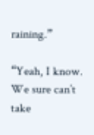raining.”

“Yeah, I know. We sure can’t take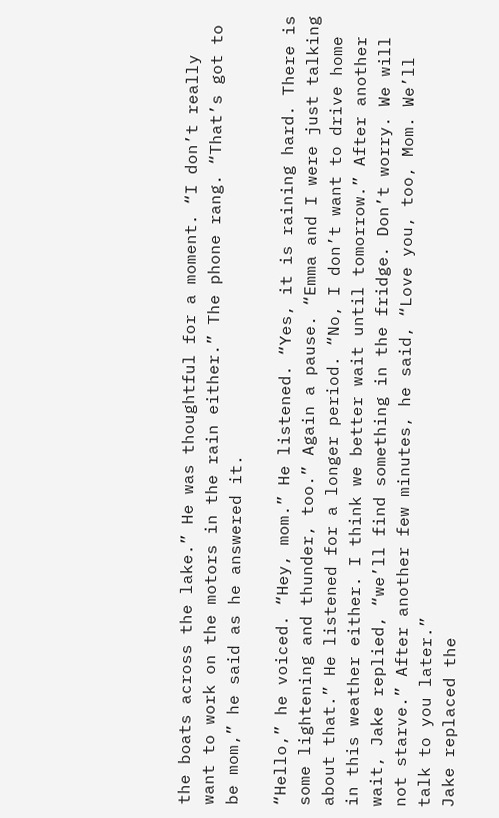the boats across the lake.” He was thoughtful for a moment. “I don’t really want to work on the motors in the rain either.” The phone rang. “That’s got to be mom,” he said as he answered it.

“Hello,” he voiced. “Hey, mom.” He listened. “Yes, it is raining hard. There is some lightening and thunder, too.” Again a pause. “Emma and I were just talking about that.” He listened for a longer period. “No, I don’t want to drive home in this weather either. I think we better wait until tomorrow.” After another wait, Jake replied, “we’ll find something in the fridge. Don’t worry. We will not starve.” After another few minutes, he said, “Love you, too, Mom. We’ll talk to you later.”
Jake replaced the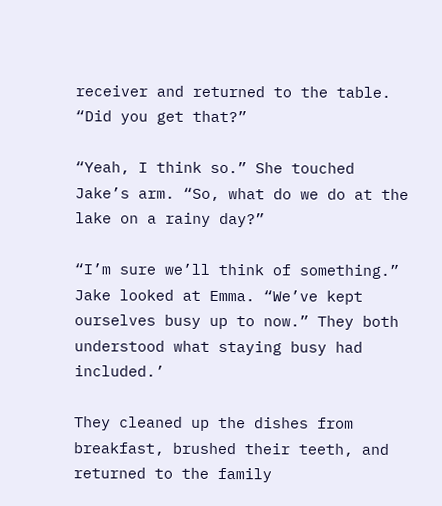receiver and returned to the table. “Did you get that?”

“Yeah, I think so.” She touched Jake’s arm. “So, what do we do at the lake on a rainy day?”

“I’m sure we’ll think of something.” Jake looked at Emma. “We’ve kept ourselves busy up to now.” They both understood what staying busy had included.’

They cleaned up the dishes from breakfast, brushed their teeth, and returned to the family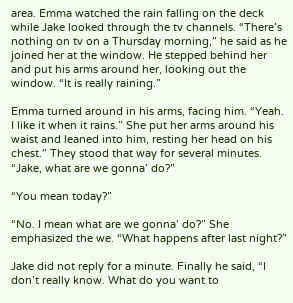area. Emma watched the rain falling on the deck while Jake looked through the tv channels. “There’s nothing on tv on a Thursday morning,” he said as he joined her at the window. He stepped behind her and put his arms around her, looking out the window. “It is really raining.”

Emma turned around in his arms, facing him. “Yeah. I like it when it rains.” She put her arms around his waist and leaned into him, resting her head on his chest.” They stood that way for several minutes. “Jake, what are we gonna’ do?”

“You mean today?”

“No. I mean what are we gonna’ do?” She emphasized the we. “What happens after last night?”

Jake did not reply for a minute. Finally he said, “I don’t really know. What do you want to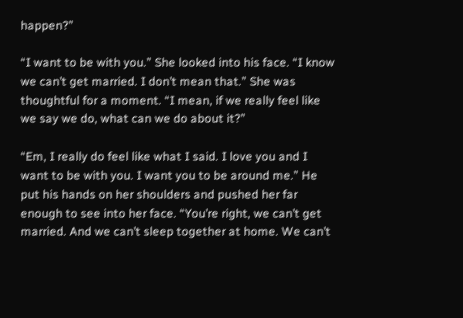happen?”

“I want to be with you.” She looked into his face. “I know we can’t get married. I don’t mean that.” She was thoughtful for a moment. “I mean, if we really feel like we say we do, what can we do about it?”

“Em, I really do feel like what I said. I love you and I want to be with you. I want you to be around me.” He put his hands on her shoulders and pushed her far enough to see into her face. “You’re right, we can’t get married. And we can’t sleep together at home. We can’t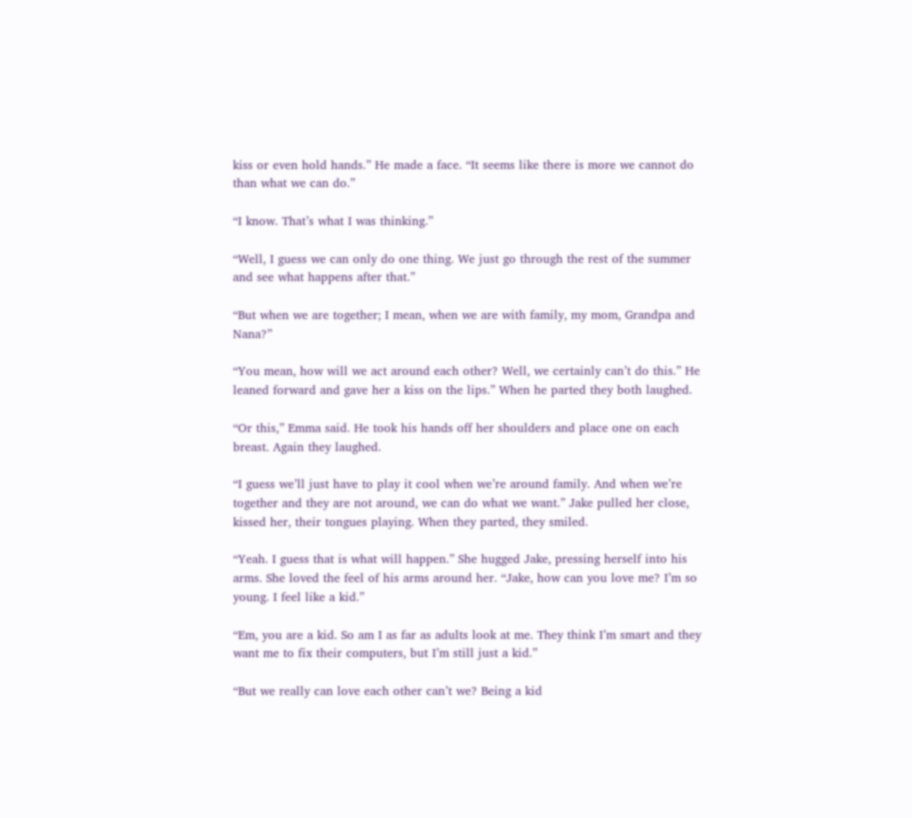kiss or even hold hands.” He made a face. “It seems like there is more we cannot do than what we can do.”

“I know. That’s what I was thinking.”

“Well, I guess we can only do one thing. We just go through the rest of the summer and see what happens after that.”

“But when we are together; I mean, when we are with family, my mom, Grandpa and Nana?”

“You mean, how will we act around each other? Well, we certainly can’t do this.” He leaned forward and gave her a kiss on the lips.” When he parted they both laughed.

“Or this,” Emma said. He took his hands off her shoulders and place one on each breast. Again they laughed.

“I guess we’ll just have to play it cool when we’re around family. And when we’re together and they are not around, we can do what we want.” Jake pulled her close, kissed her, their tongues playing. When they parted, they smiled.

“Yeah. I guess that is what will happen.” She hugged Jake, pressing herself into his arms. She loved the feel of his arms around her. “Jake, how can you love me? I’m so young. I feel like a kid.”

“Em, you are a kid. So am I as far as adults look at me. They think I’m smart and they want me to fix their computers, but I’m still just a kid.”

“But we really can love each other can’t we? Being a kid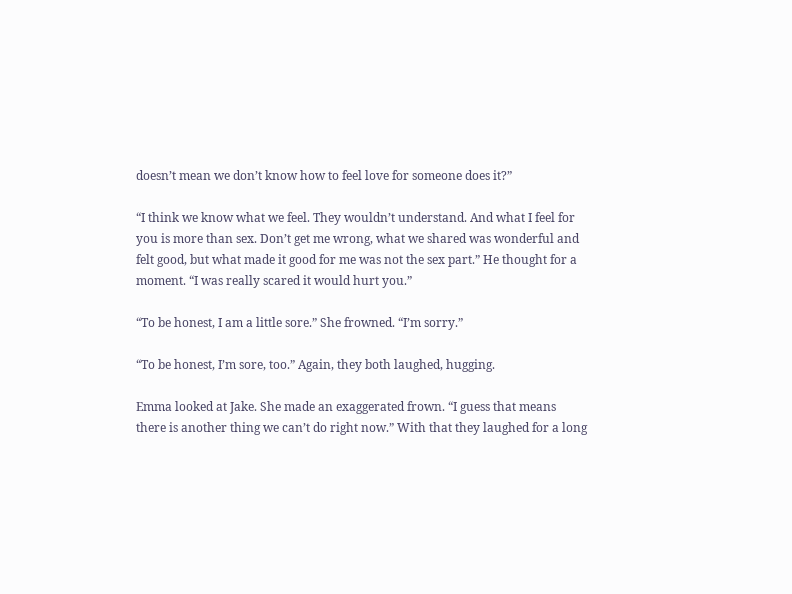doesn’t mean we don’t know how to feel love for someone does it?”

“I think we know what we feel. They wouldn’t understand. And what I feel for you is more than sex. Don’t get me wrong, what we shared was wonderful and felt good, but what made it good for me was not the sex part.” He thought for a moment. “I was really scared it would hurt you.”

“To be honest, I am a little sore.” She frowned. “I’m sorry.”

“To be honest, I’m sore, too.” Again, they both laughed, hugging.

Emma looked at Jake. She made an exaggerated frown. “I guess that means there is another thing we can’t do right now.” With that they laughed for a long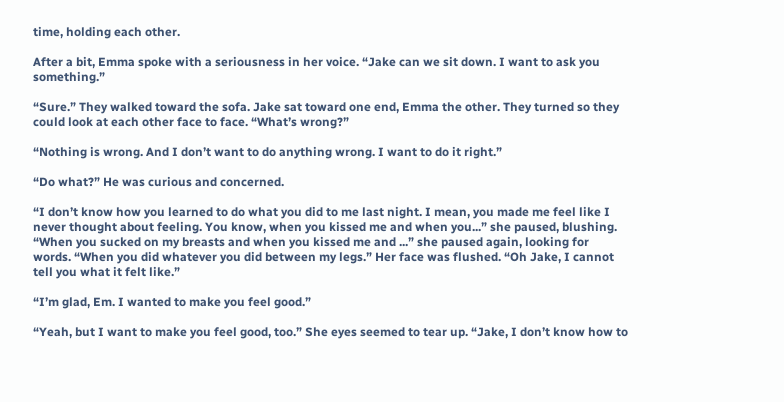time, holding each other.

After a bit, Emma spoke with a seriousness in her voice. “Jake can we sit down. I want to ask you something.”

“Sure.” They walked toward the sofa. Jake sat toward one end, Emma the other. They turned so they could look at each other face to face. “What’s wrong?”

“Nothing is wrong. And I don’t want to do anything wrong. I want to do it right.”

“Do what?” He was curious and concerned.

“I don’t know how you learned to do what you did to me last night. I mean, you made me feel like I never thought about feeling. You know, when you kissed me and when you...” she paused, blushing. “When you sucked on my breasts and when you kissed me and ...” she paused again, looking for words. “When you did whatever you did between my legs.” Her face was flushed. “Oh Jake, I cannot tell you what it felt like.”

“I’m glad, Em. I wanted to make you feel good.”

“Yeah, but I want to make you feel good, too.” She eyes seemed to tear up. “Jake, I don’t know how to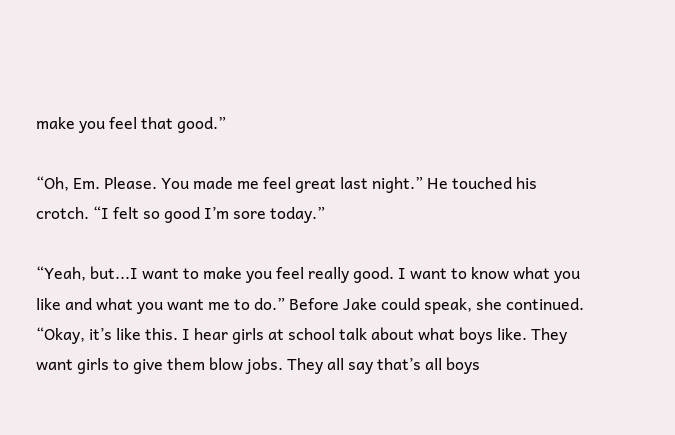make you feel that good.”

“Oh, Em. Please. You made me feel great last night.” He touched his crotch. “I felt so good I’m sore today.”

“Yeah, but...I want to make you feel really good. I want to know what you like and what you want me to do.” Before Jake could speak, she continued. “Okay, it’s like this. I hear girls at school talk about what boys like. They want girls to give them blow jobs. They all say that’s all boys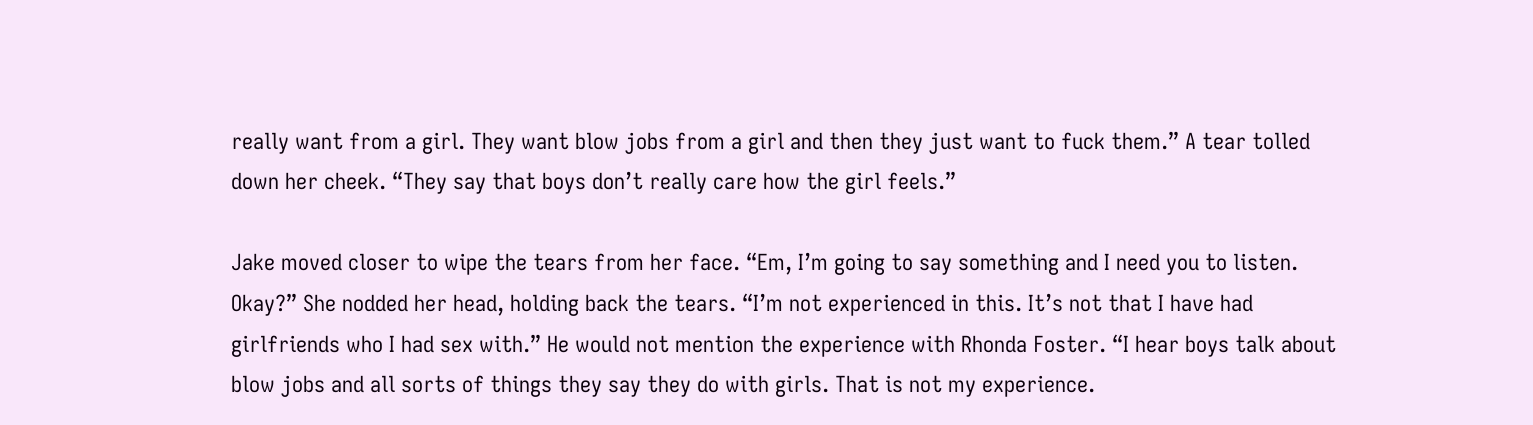really want from a girl. They want blow jobs from a girl and then they just want to fuck them.” A tear tolled down her cheek. “They say that boys don’t really care how the girl feels.”

Jake moved closer to wipe the tears from her face. “Em, I’m going to say something and I need you to listen. Okay?” She nodded her head, holding back the tears. “I’m not experienced in this. It’s not that I have had girlfriends who I had sex with.” He would not mention the experience with Rhonda Foster. “I hear boys talk about blow jobs and all sorts of things they say they do with girls. That is not my experience.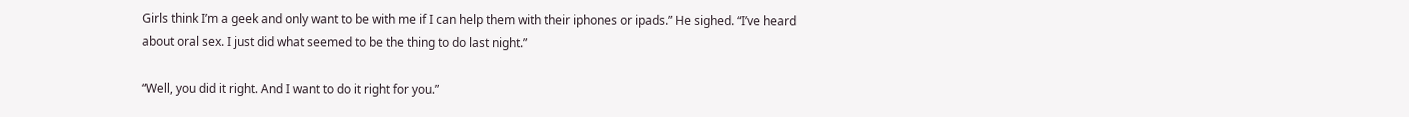Girls think I’m a geek and only want to be with me if I can help them with their iphones or ipads.” He sighed. “I’ve heard about oral sex. I just did what seemed to be the thing to do last night.”

“Well, you did it right. And I want to do it right for you.”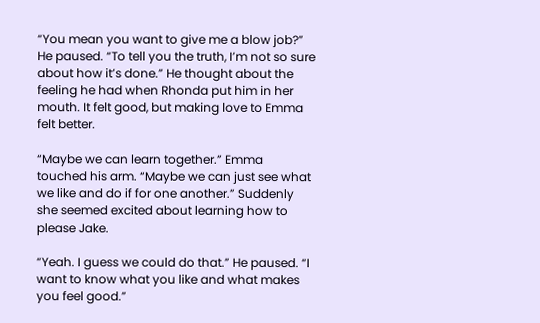“You mean you want to give me a blow job?” He paused. “To tell you the truth, I’m not so sure about how it’s done.” He thought about the feeling he had when Rhonda put him in her mouth. It felt good, but making love to Emma felt better.

“Maybe we can learn together.” Emma touched his arm. “Maybe we can just see what we like and do if for one another.” Suddenly she seemed excited about learning how to please Jake.

“Yeah. I guess we could do that.” He paused. “I want to know what you like and what makes you feel good.”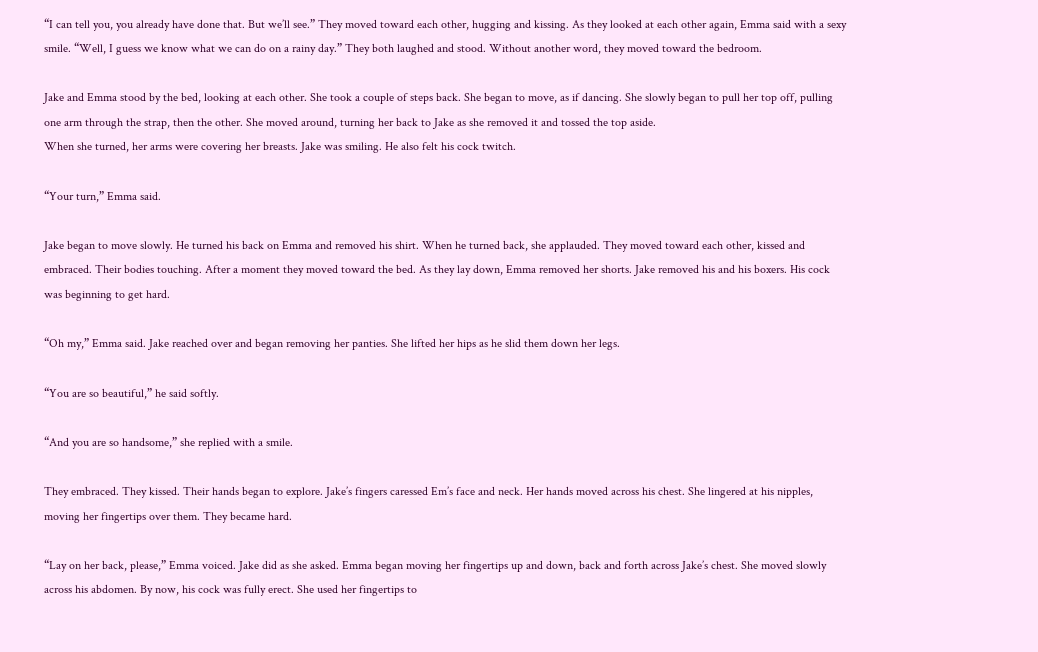“I can tell you, you already have done that. But we’ll see.” They moved toward each other, hugging and kissing. As they looked at each other again, Emma said with a sexy smile. “Well, I guess we know what we can do on a rainy day.” They both laughed and stood. Without another word, they moved toward the bedroom.

Jake and Emma stood by the bed, looking at each other. She took a couple of steps back. She began to move, as if dancing. She slowly began to pull her top off, pulling one arm through the strap, then the other. She moved around, turning her back to Jake as she removed it and tossed the top aside.
When she turned, her arms were covering her breasts. Jake was smiling. He also felt his cock twitch.

“Your turn,” Emma said.

Jake began to move slowly. He turned his back on Emma and removed his shirt. When he turned back, she applauded. They moved toward each other, kissed and embraced. Their bodies touching. After a moment they moved toward the bed. As they lay down, Emma removed her shorts. Jake removed his and his boxers. His cock was beginning to get hard.

“Oh my,” Emma said. Jake reached over and began removing her panties. She lifted her hips as he slid them down her legs.

“You are so beautiful,” he said softly.

“And you are so handsome,” she replied with a smile.

They embraced. They kissed. Their hands began to explore. Jake’s fingers caressed Em’s face and neck. Her hands moved across his chest. She lingered at his nipples, moving her fingertips over them. They became hard.

“Lay on her back, please,” Emma voiced. Jake did as she asked. Emma began moving her fingertips up and down, back and forth across Jake’s chest. She moved slowly across his abdomen. By now, his cock was fully erect. She used her fingertips to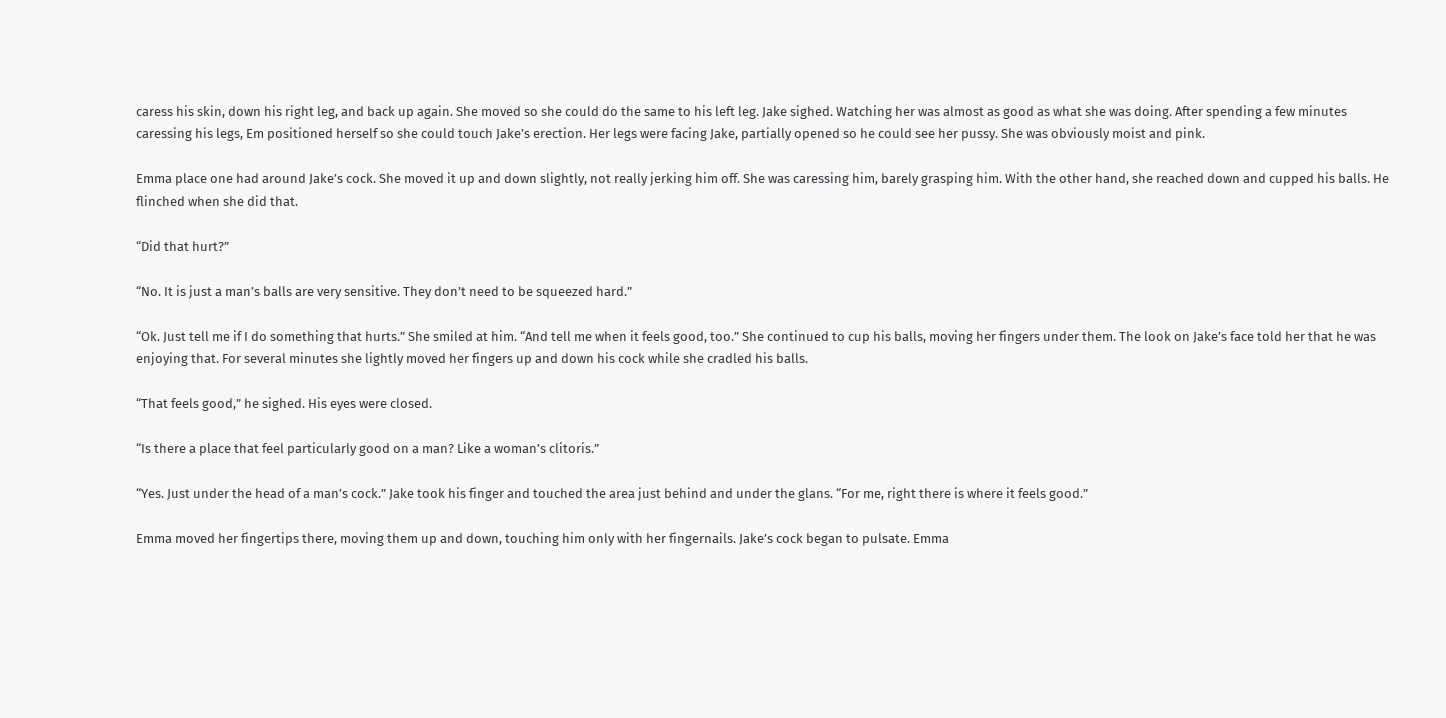caress his skin, down his right leg, and back up again. She moved so she could do the same to his left leg. Jake sighed. Watching her was almost as good as what she was doing. After spending a few minutes caressing his legs, Em positioned herself so she could touch Jake’s erection. Her legs were facing Jake, partially opened so he could see her pussy. She was obviously moist and pink.

Emma place one had around Jake’s cock. She moved it up and down slightly, not really jerking him off. She was caressing him, barely grasping him. With the other hand, she reached down and cupped his balls. He flinched when she did that.

“Did that hurt?”

“No. It is just a man’s balls are very sensitive. They don’t need to be squeezed hard.”

“Ok. Just tell me if I do something that hurts.” She smiled at him. “And tell me when it feels good, too.” She continued to cup his balls, moving her fingers under them. The look on Jake’s face told her that he was enjoying that. For several minutes she lightly moved her fingers up and down his cock while she cradled his balls.

“That feels good,” he sighed. His eyes were closed.

“Is there a place that feel particularly good on a man? Like a woman’s clitoris.”

“Yes. Just under the head of a man’s cock.” Jake took his finger and touched the area just behind and under the glans. “For me, right there is where it feels good.”

Emma moved her fingertips there, moving them up and down, touching him only with her fingernails. Jake’s cock began to pulsate. Emma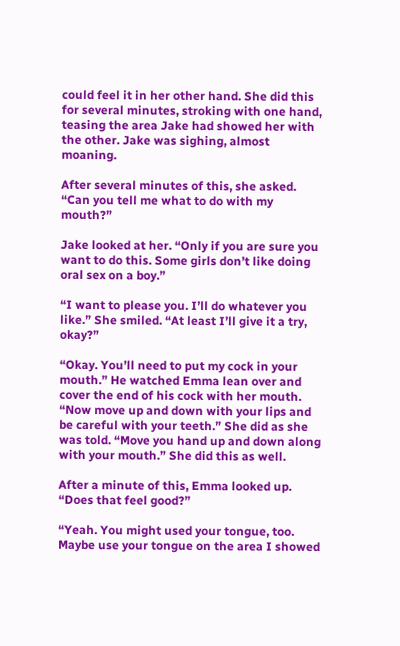could feel it in her other hand. She did this for several minutes, stroking with one hand, teasing the area Jake had showed her with the other. Jake was sighing, almost moaning.

After several minutes of this, she asked. “Can you tell me what to do with my mouth?”

Jake looked at her. “Only if you are sure you want to do this. Some girls don’t like doing oral sex on a boy.”

“I want to please you. I’ll do whatever you like.” She smiled. “At least I’ll give it a try, okay?”

“Okay. You’ll need to put my cock in your mouth.” He watched Emma lean over and cover the end of his cock with her mouth. “Now move up and down with your lips and be careful with your teeth.” She did as she was told. “Move you hand up and down along with your mouth.” She did this as well.

After a minute of this, Emma looked up. “Does that feel good?”

“Yeah. You might used your tongue, too. Maybe use your tongue on the area I showed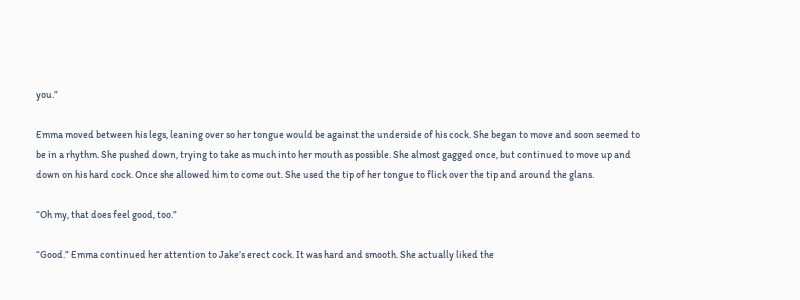you.”

Emma moved between his legs, leaning over so her tongue would be against the underside of his cock. She began to move and soon seemed to be in a rhythm. She pushed down, trying to take as much into her mouth as possible. She almost gagged once, but continued to move up and down on his hard cock. Once she allowed him to come out. She used the tip of her tongue to flick over the tip and around the glans.

“Oh my, that does feel good, too.”

“Good.” Emma continued her attention to Jake’s erect cock. It was hard and smooth. She actually liked the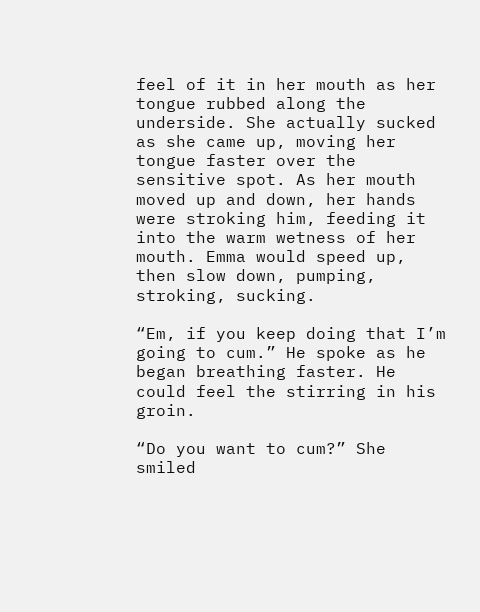feel of it in her mouth as her tongue rubbed along the underside. She actually sucked as she came up, moving her tongue faster over the sensitive spot. As her mouth moved up and down, her hands were stroking him, feeding it into the warm wetness of her mouth. Emma would speed up, then slow down, pumping, stroking, sucking.

“Em, if you keep doing that I’m going to cum.” He spoke as he began breathing faster. He could feel the stirring in his groin.

“Do you want to cum?” She smiled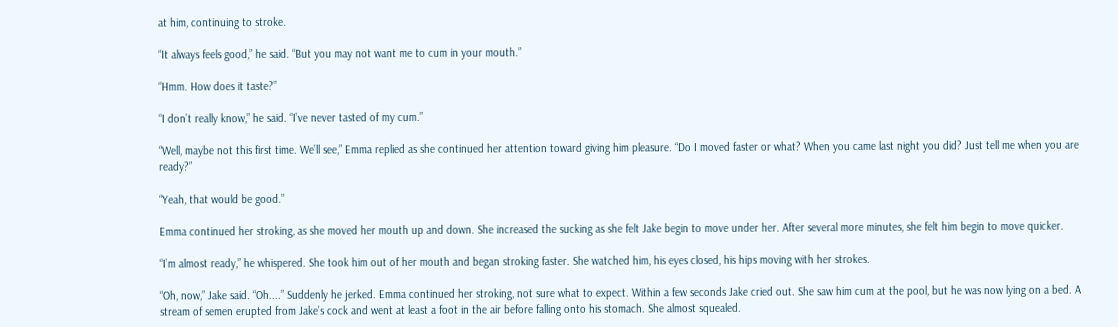at him, continuing to stroke.

“It always feels good,” he said. “But you may not want me to cum in your mouth.”

“Hmm. How does it taste?”

“I don’t really know,” he said. “I’ve never tasted of my cum.”

“Well, maybe not this first time. We’ll see,” Emma replied as she continued her attention toward giving him pleasure. “Do I moved faster or what? When you came last night you did? Just tell me when you are ready?”

“Yeah, that would be good.”

Emma continued her stroking, as she moved her mouth up and down. She increased the sucking as she felt Jake begin to move under her. After several more minutes, she felt him begin to move quicker.

“I’m almost ready,” he whispered. She took him out of her mouth and began stroking faster. She watched him, his eyes closed, his hips moving with her strokes.

“Oh, now,” Jake said. “Oh....” Suddenly he jerked. Emma continued her stroking, not sure what to expect. Within a few seconds Jake cried out. She saw him cum at the pool, but he was now lying on a bed. A stream of semen erupted from Jake’s cock and went at least a foot in the air before falling onto his stomach. She almost squealed.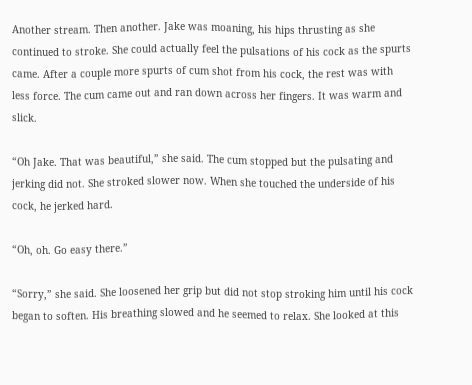Another stream. Then another. Jake was moaning, his hips thrusting as she continued to stroke. She could actually feel the pulsations of his cock as the spurts came. After a couple more spurts of cum shot from his cock, the rest was with less force. The cum came out and ran down across her fingers. It was warm and slick.

“Oh Jake. That was beautiful,” she said. The cum stopped but the pulsating and jerking did not. She stroked slower now. When she touched the underside of his cock, he jerked hard.

“Oh, oh. Go easy there.”

“Sorry,” she said. She loosened her grip but did not stop stroking him until his cock began to soften. His breathing slowed and he seemed to relax. She looked at this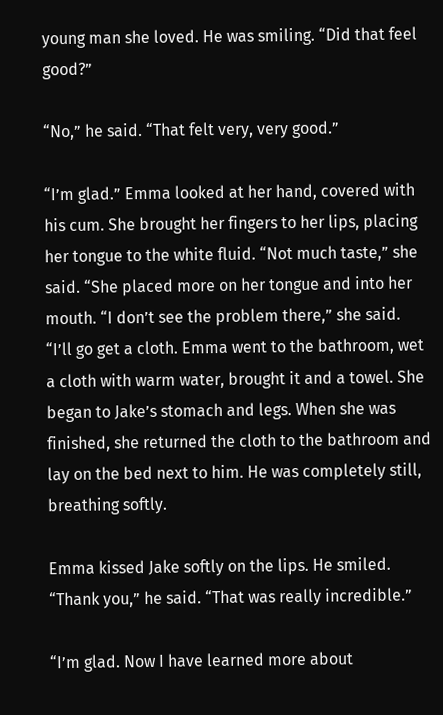young man she loved. He was smiling. “Did that feel good?”

“No,” he said. “That felt very, very good.”

“I’m glad.” Emma looked at her hand, covered with his cum. She brought her fingers to her lips, placing her tongue to the white fluid. “Not much taste,” she said. “She placed more on her tongue and into her mouth. “I don’t see the problem there,” she said. “I’ll go get a cloth. Emma went to the bathroom, wet a cloth with warm water, brought it and a towel. She began to Jake’s stomach and legs. When she was finished, she returned the cloth to the bathroom and lay on the bed next to him. He was completely still, breathing softly.

Emma kissed Jake softly on the lips. He smiled. “Thank you,” he said. “That was really incredible.”

“I’m glad. Now I have learned more about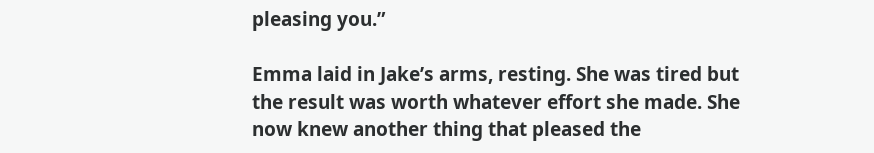pleasing you.”

Emma laid in Jake’s arms, resting. She was tired but the result was worth whatever effort she made. She now knew another thing that pleased the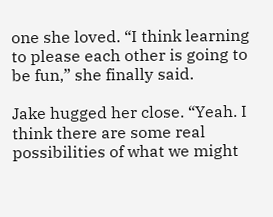one she loved. “I think learning to please each other is going to be fun,” she finally said.

Jake hugged her close. “Yeah. I think there are some real possibilities of what we might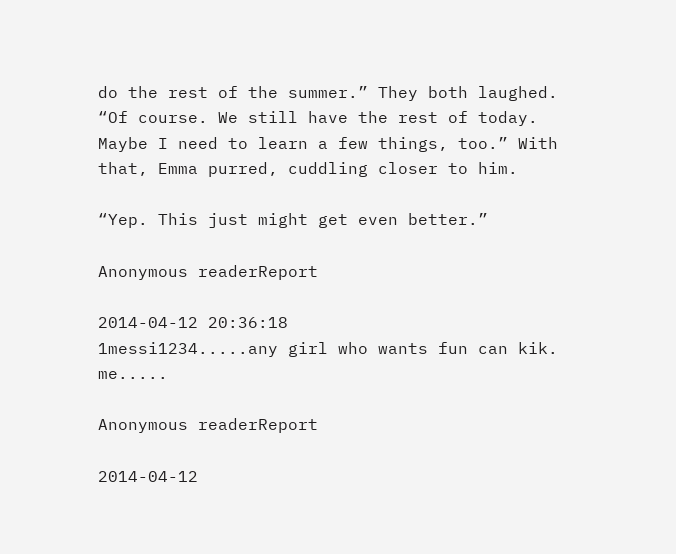do the rest of the summer.” They both laughed. “Of course. We still have the rest of today. Maybe I need to learn a few things, too.” With that, Emma purred, cuddling closer to him.

“Yep. This just might get even better.”

Anonymous readerReport

2014-04-12 20:36:18
1messi1234.....any girl who wants fun can kik. me.....

Anonymous readerReport

2014-04-12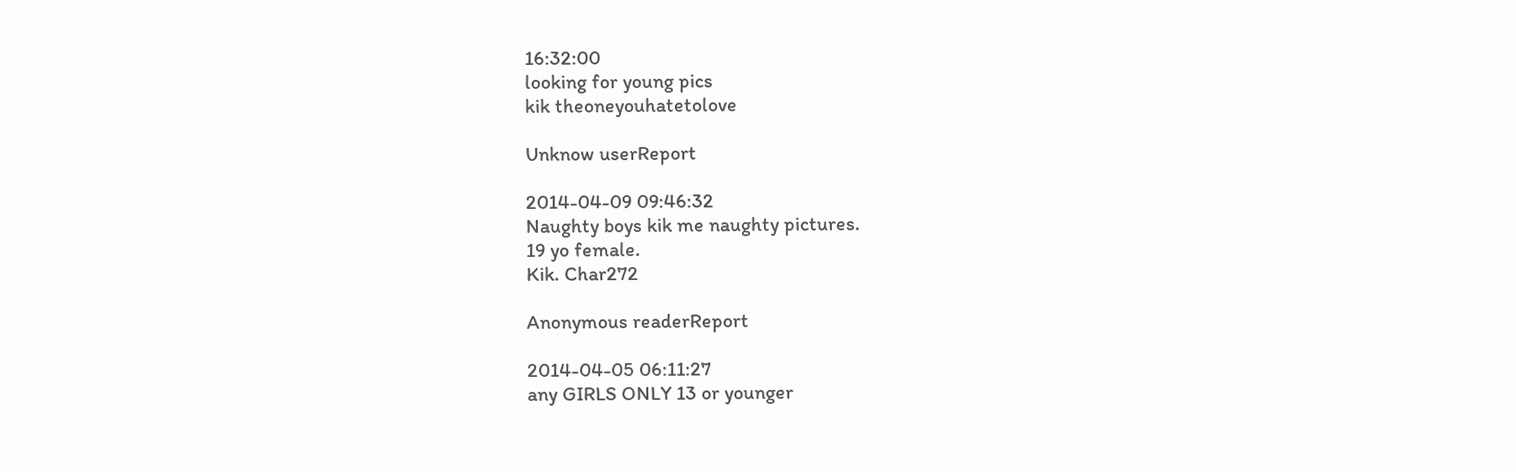16:32:00
looking for young pics
kik theoneyouhatetolove

Unknow userReport

2014-04-09 09:46:32
Naughty boys kik me naughty pictures.
19 yo female.
Kik. Char272

Anonymous readerReport

2014-04-05 06:11:27
any GIRLS ONLY 13 or younger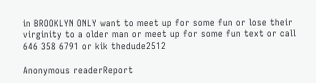in BROOKLYN ONLY want to meet up for some fun or lose their virginity to a older man or meet up for some fun text or call 646 358 6791 or kik thedude2512

Anonymous readerReport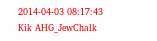2014-04-03 08:17:43
Kik AHG_JewChalk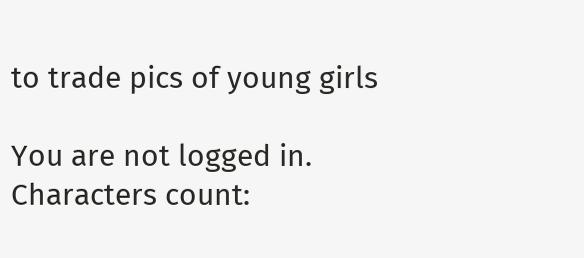to trade pics of young girls

You are not logged in.
Characters count: